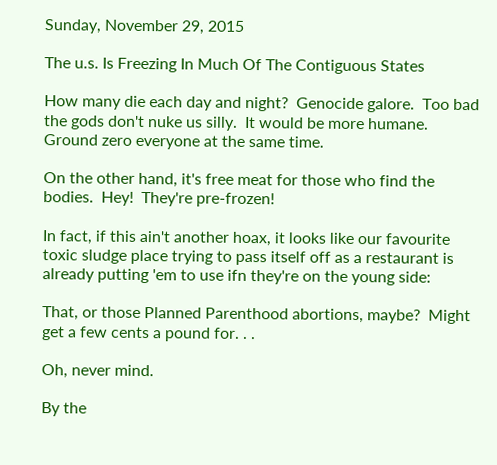Sunday, November 29, 2015

The u.s. Is Freezing In Much Of The Contiguous States

How many die each day and night?  Genocide galore.  Too bad the gods don't nuke us silly.  It would be more humane.  Ground zero everyone at the same time.

On the other hand, it's free meat for those who find the bodies.  Hey!  They're pre-frozen!

In fact, if this ain't another hoax, it looks like our favourite toxic sludge place trying to pass itself off as a restaurant is already putting 'em to use ifn they're on the young side:

That, or those Planned Parenthood abortions, maybe?  Might get a few cents a pound for. . .

Oh, never mind.

By the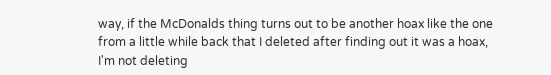way, if the McDonalds thing turns out to be another hoax like the one from a little while back that I deleted after finding out it was a hoax, I'm not deleting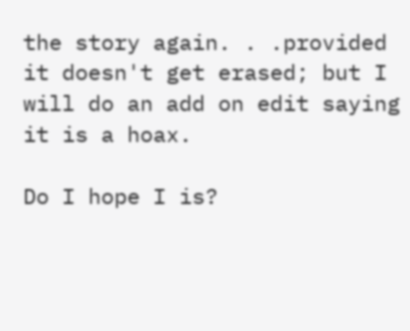the story again. . .provided it doesn't get erased; but I will do an add on edit saying it is a hoax.

Do I hope I is?